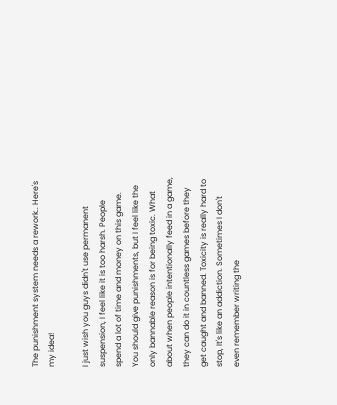The punishment system needs a rework.. Here's my idea!

I just wish you guys didn't use permanent suspension, I feel like it is too harsh. People spend a lot of time and money on this game. You should give punishments, but I feel like the only bannable reason is for being toxic. What about when people intentionally feed in a game, they can do it in countless games before they get caught and banned. Toxicity is really hard to stop, It's like an addiction. Sometimes I don't even remember writing the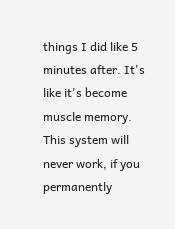things I did like 5 minutes after. It's like it's become muscle memory. This system will never work, if you permanently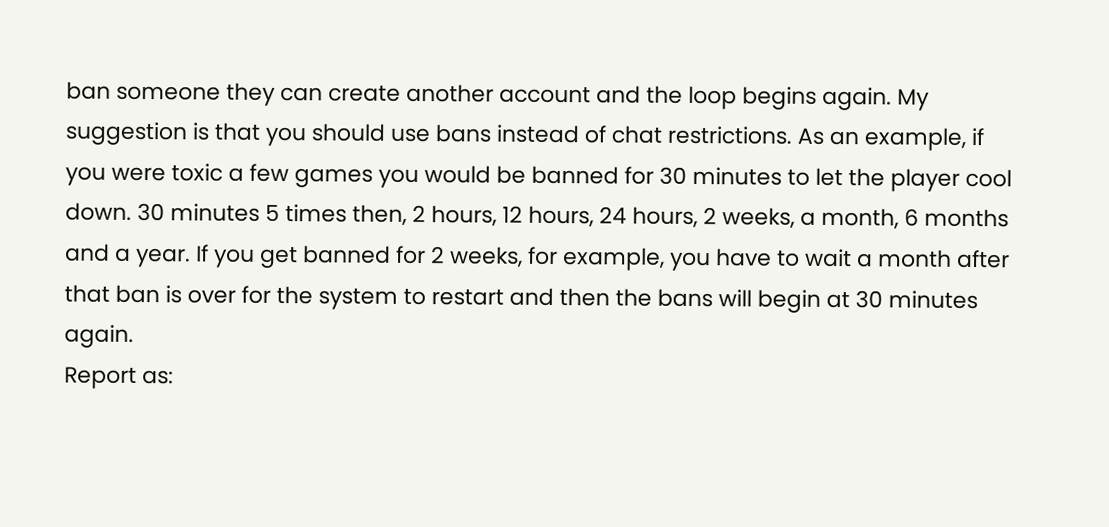ban someone they can create another account and the loop begins again. My suggestion is that you should use bans instead of chat restrictions. As an example, if you were toxic a few games you would be banned for 30 minutes to let the player cool down. 30 minutes 5 times then, 2 hours, 12 hours, 24 hours, 2 weeks, a month, 6 months and a year. If you get banned for 2 weeks, for example, you have to wait a month after that ban is over for the system to restart and then the bans will begin at 30 minutes again.
Report as: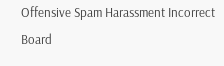Offensive Spam Harassment Incorrect Board